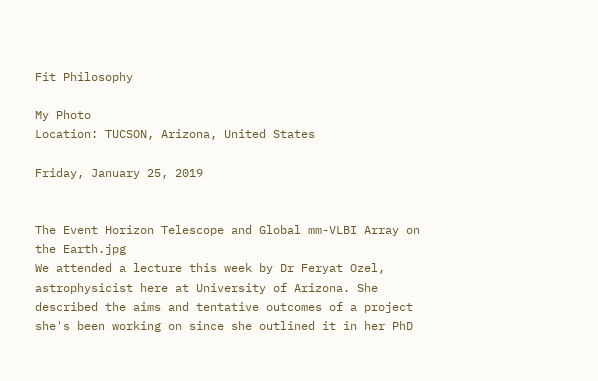Fit Philosophy

My Photo
Location: TUCSON, Arizona, United States

Friday, January 25, 2019


The Event Horizon Telescope and Global mm-VLBI Array on the Earth.jpg
We attended a lecture this week by Dr Feryat Ozel, astrophysicist here at University of Arizona. She described the aims and tentative outcomes of a project she's been working on since she outlined it in her PhD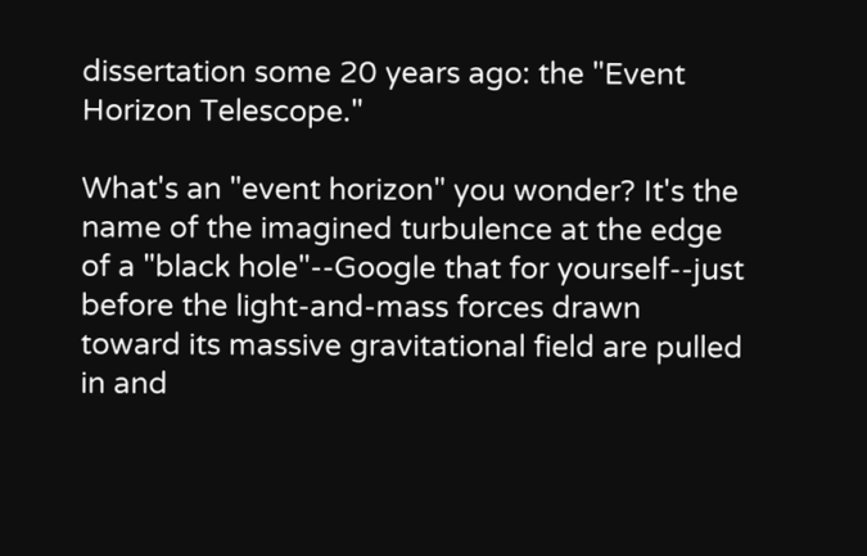dissertation some 20 years ago: the "Event Horizon Telescope."

What's an "event horizon" you wonder? It's the name of the imagined turbulence at the edge of a "black hole"--Google that for yourself--just before the light-and-mass forces drawn toward its massive gravitational field are pulled in and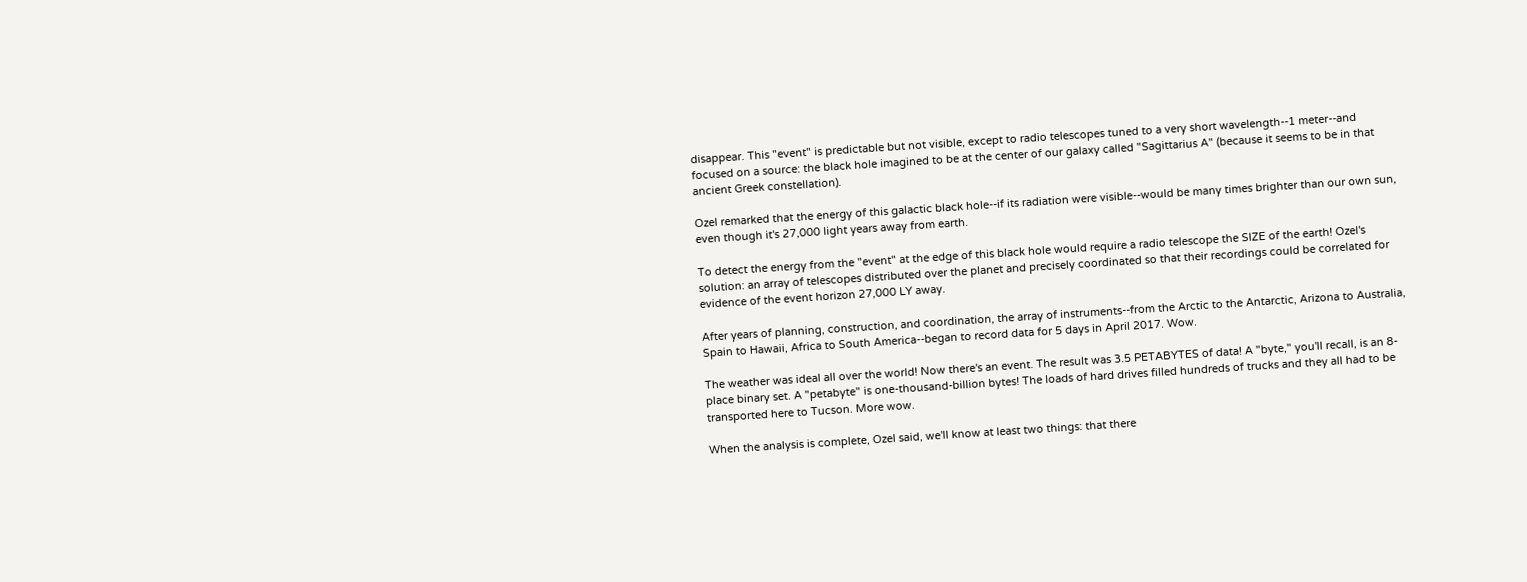disappear. This "event" is predictable but not visible, except to radio telescopes tuned to a very short wavelength--1 meter--and focused on a source: the black hole imagined to be at the center of our galaxy called "Sagittarius A" (because it seems to be in that ancient Greek constellation).

Ozel remarked that the energy of this galactic black hole--if its radiation were visible--would be many times brighter than our own sun, even though it's 27,000 light years away from earth.

To detect the energy from the "event" at the edge of this black hole would require a radio telescope the SIZE of the earth! Ozel's solution: an array of telescopes distributed over the planet and precisely coordinated so that their recordings could be correlated for evidence of the event horizon 27,000 LY away.

After years of planning, construction, and coordination, the array of instruments--from the Arctic to the Antarctic, Arizona to Australia, Spain to Hawaii, Africa to South America--began to record data for 5 days in April 2017. Wow.

The weather was ideal all over the world! Now there's an event. The result was 3.5 PETABYTES of data! A "byte," you'll recall, is an 8-place binary set. A "petabyte" is one-thousand-billion bytes! The loads of hard drives filled hundreds of trucks and they all had to be transported here to Tucson. More wow.

When the analysis is complete, Ozel said, we'll know at least two things: that there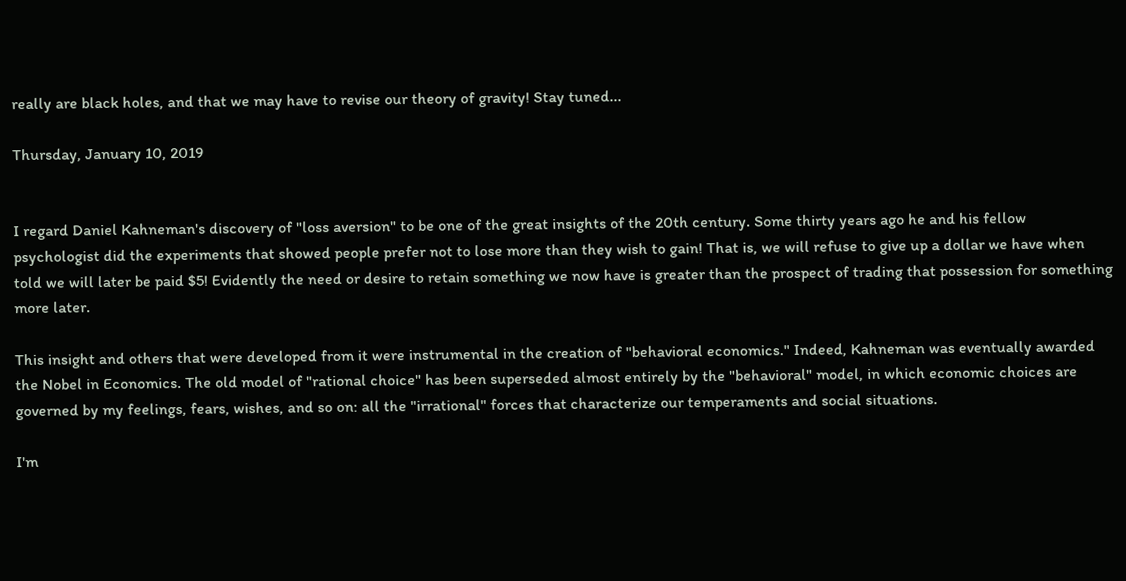really are black holes, and that we may have to revise our theory of gravity! Stay tuned...

Thursday, January 10, 2019


I regard Daniel Kahneman's discovery of "loss aversion" to be one of the great insights of the 20th century. Some thirty years ago he and his fellow psychologist did the experiments that showed people prefer not to lose more than they wish to gain! That is, we will refuse to give up a dollar we have when told we will later be paid $5! Evidently the need or desire to retain something we now have is greater than the prospect of trading that possession for something more later.

This insight and others that were developed from it were instrumental in the creation of "behavioral economics." Indeed, Kahneman was eventually awarded the Nobel in Economics. The old model of "rational choice" has been superseded almost entirely by the "behavioral" model, in which economic choices are governed by my feelings, fears, wishes, and so on: all the "irrational" forces that characterize our temperaments and social situations.

I'm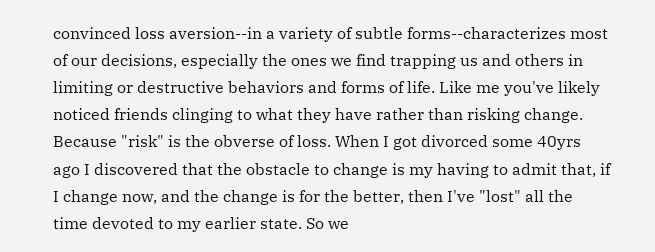convinced loss aversion--in a variety of subtle forms--characterizes most of our decisions, especially the ones we find trapping us and others in limiting or destructive behaviors and forms of life. Like me you've likely noticed friends clinging to what they have rather than risking change. Because "risk" is the obverse of loss. When I got divorced some 40yrs ago I discovered that the obstacle to change is my having to admit that, if I change now, and the change is for the better, then I've "lost" all the time devoted to my earlier state. So we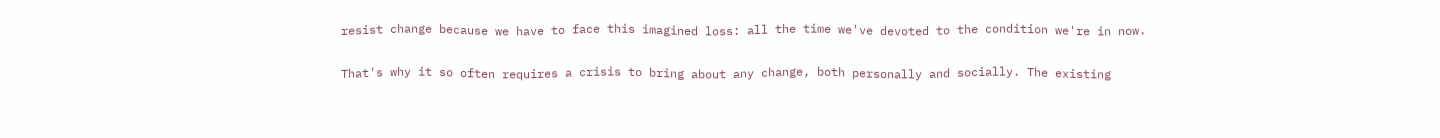resist change because we have to face this imagined loss: all the time we've devoted to the condition we're in now.

That's why it so often requires a crisis to bring about any change, both personally and socially. The existing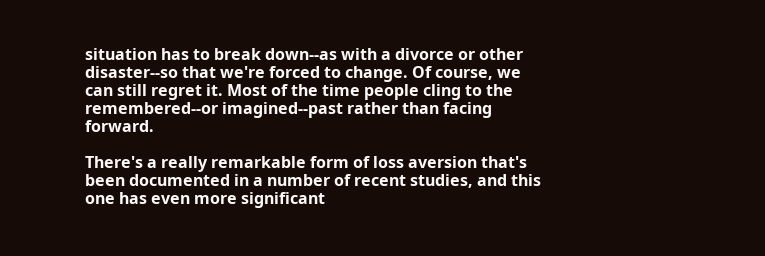situation has to break down--as with a divorce or other disaster--so that we're forced to change. Of course, we can still regret it. Most of the time people cling to the remembered--or imagined--past rather than facing forward.

There's a really remarkable form of loss aversion that's been documented in a number of recent studies, and this one has even more significant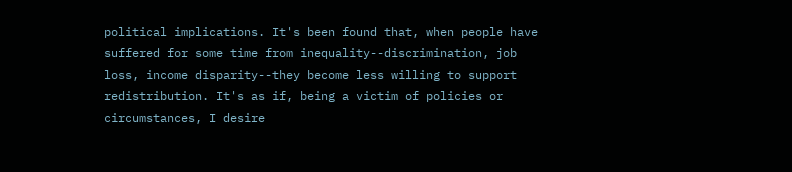political implications. It's been found that, when people have suffered for some time from inequality--discrimination, job loss, income disparity--they become less willing to support redistribution. It's as if, being a victim of policies or circumstances, I desire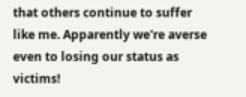that others continue to suffer like me. Apparently we're averse even to losing our status as victims!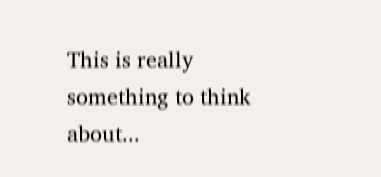This is really something to think about...